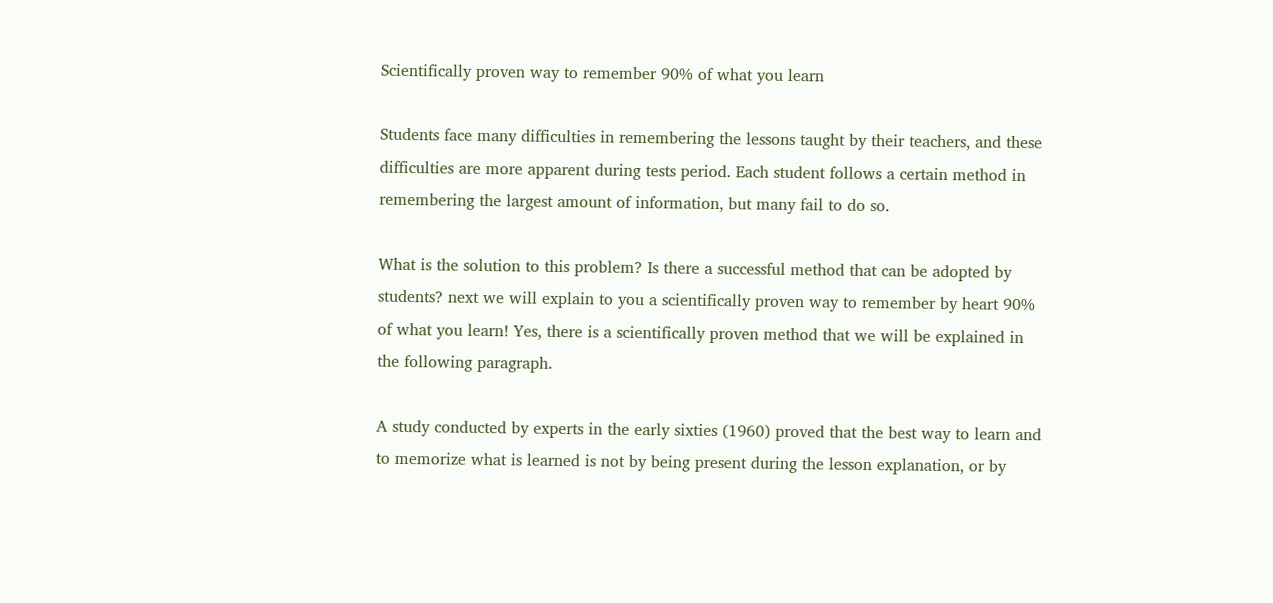Scientifically proven way to remember 90% of what you learn

Students face many difficulties in remembering the lessons taught by their teachers, and these difficulties are more apparent during tests period. Each student follows a certain method in remembering the largest amount of information, but many fail to do so.

What is the solution to this problem? Is there a successful method that can be adopted by students? next we will explain to you a scientifically proven way to remember by heart 90% of what you learn! Yes, there is a scientifically proven method that we will be explained in the following paragraph.

A study conducted by experts in the early sixties (1960) proved that the best way to learn and to memorize what is learned is not by being present during the lesson explanation, or by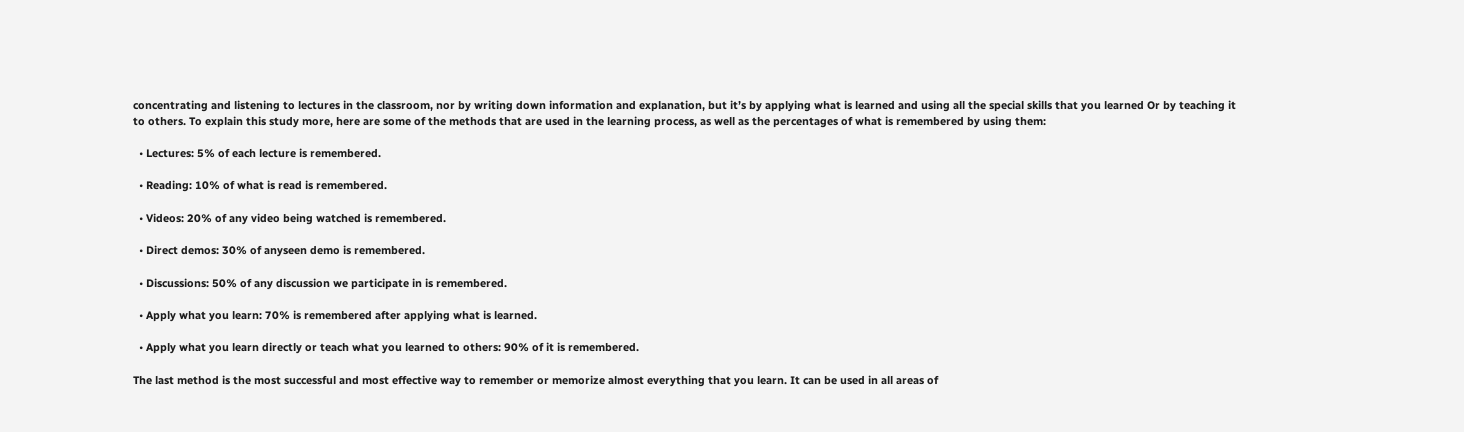concentrating and listening to lectures in the classroom, nor by writing down information and explanation, but it’s by applying what is learned and using all the special skills that you learned Or by teaching it to others. To explain this study more, here are some of the methods that are used in the learning process, as well as the percentages of what is remembered by using them:

  • Lectures: 5% of each lecture is remembered.

  • Reading: 10% of what is read is remembered.

  • Videos: 20% of any video being watched is remembered.

  • Direct demos: 30% of anyseen demo is remembered.

  • Discussions: 50% of any discussion we participate in is remembered.

  • Apply what you learn: 70% is remembered after applying what is learned.

  • Apply what you learn directly or teach what you learned to others: 90% of it is remembered.

The last method is the most successful and most effective way to remember or memorize almost everything that you learn. It can be used in all areas of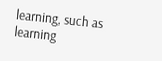learning, such as learning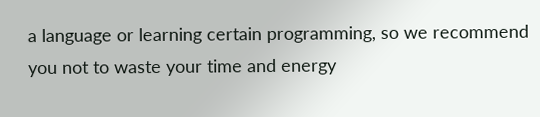a language or learning certain programming, so we recommend you not to waste your time and energy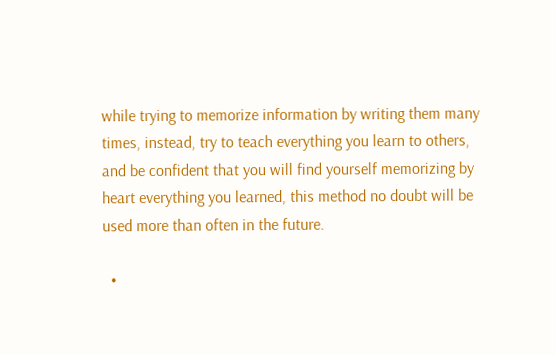while trying to memorize information by writing them many times, instead, try to teach everything you learn to others, and be confident that you will find yourself memorizing by heart everything you learned, this method no doubt will be used more than often in the future.

  •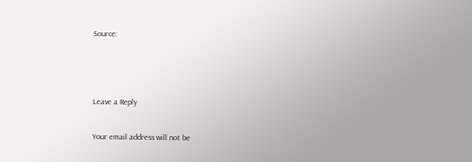Source:



Leave a Reply

Your email address will not be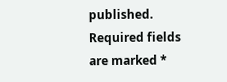published. Required fields are marked *